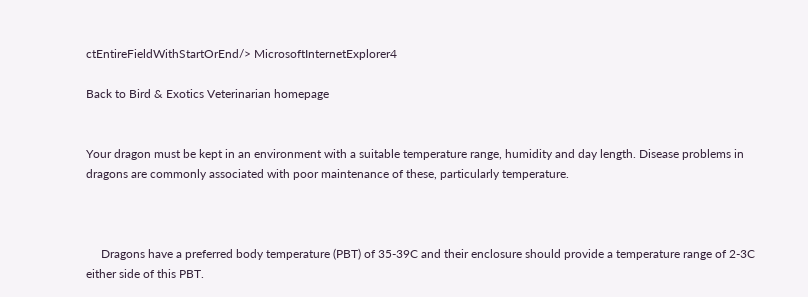ctEntireFieldWithStartOrEnd/> MicrosoftInternetExplorer4

Back to Bird & Exotics Veterinarian homepage


Your dragon must be kept in an environment with a suitable temperature range, humidity and day length. Disease problems in dragons are commonly associated with poor maintenance of these, particularly temperature.



     Dragons have a preferred body temperature (PBT) of 35-39C and their enclosure should provide a temperature range of 2-3C either side of this PBT.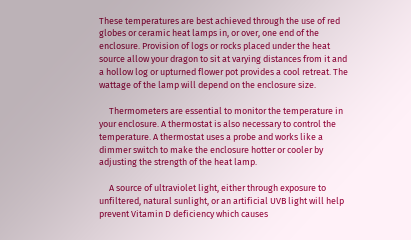These temperatures are best achieved through the use of red globes or ceramic heat lamps in, or over, one end of the enclosure. Provision of logs or rocks placed under the heat source allow your dragon to sit at varying distances from it and a hollow log or upturned flower pot provides a cool retreat. The wattage of the lamp will depend on the enclosure size.

     Thermometers are essential to monitor the temperature in your enclosure. A thermostat is also necessary to control the temperature. A thermostat uses a probe and works like a dimmer switch to make the enclosure hotter or cooler by adjusting the strength of the heat lamp.

     A source of ultraviolet light, either through exposure to unfiltered, natural sunlight, or an artificial UVB light will help prevent Vitamin D deficiency which causes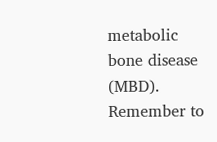metabolic bone disease (MBD). Remember to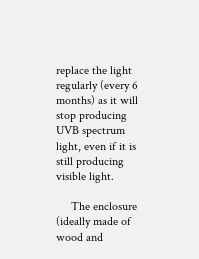replace the light regularly (every 6 months) as it will stop producing UVB spectrum light, even if it is still producing visible light.

     The enclosure (ideally made of wood and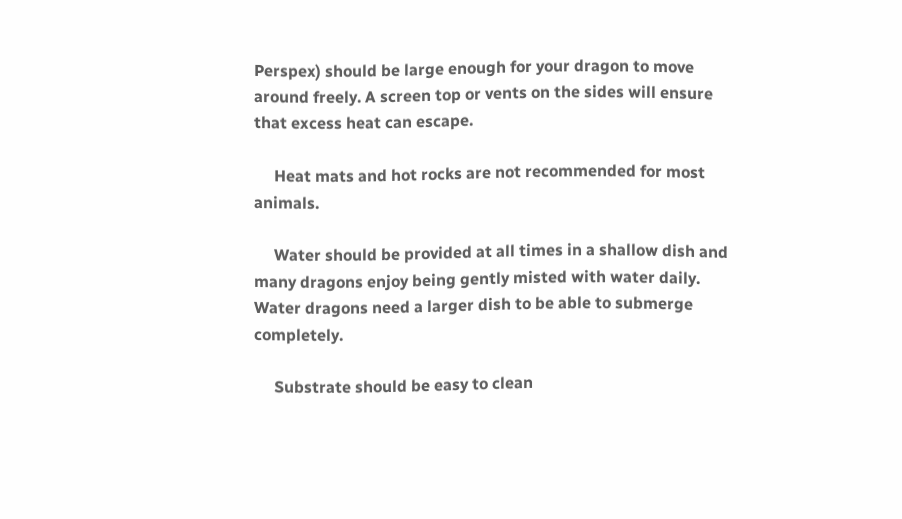Perspex) should be large enough for your dragon to move around freely. A screen top or vents on the sides will ensure that excess heat can escape.

     Heat mats and hot rocks are not recommended for most animals.

     Water should be provided at all times in a shallow dish and many dragons enjoy being gently misted with water daily. Water dragons need a larger dish to be able to submerge completely.

     Substrate should be easy to clean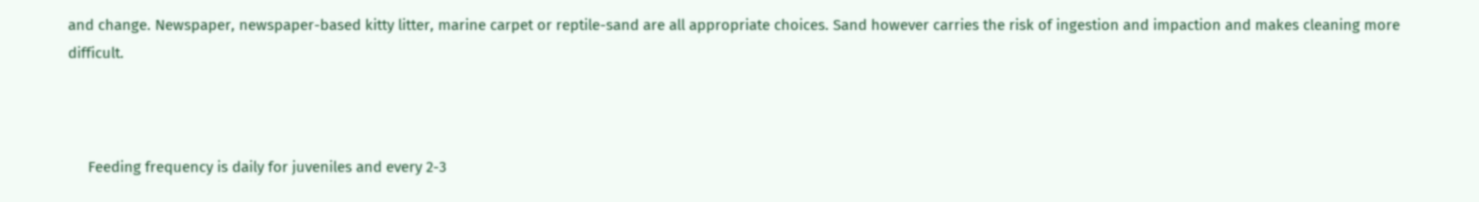and change. Newspaper, newspaper-based kitty litter, marine carpet or reptile-sand are all appropriate choices. Sand however carries the risk of ingestion and impaction and makes cleaning more difficult.



     Feeding frequency is daily for juveniles and every 2-3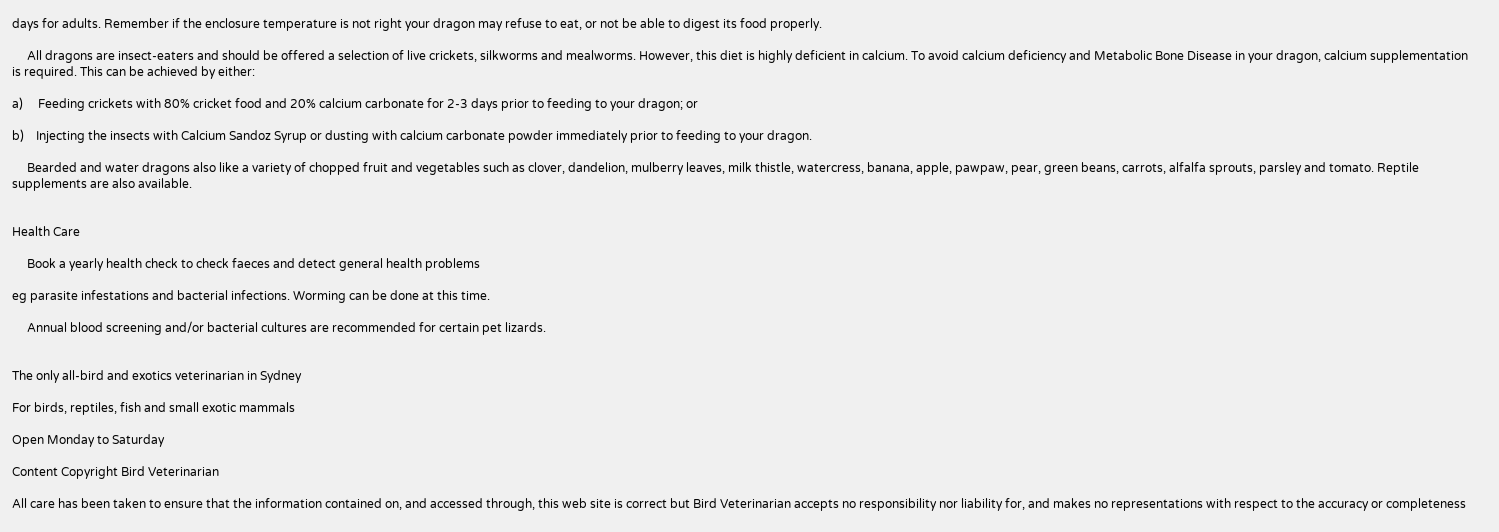days for adults. Remember if the enclosure temperature is not right your dragon may refuse to eat, or not be able to digest its food properly.

     All dragons are insect-eaters and should be offered a selection of live crickets, silkworms and mealworms. However, this diet is highly deficient in calcium. To avoid calcium deficiency and Metabolic Bone Disease in your dragon, calcium supplementation is required. This can be achieved by either:

a)     Feeding crickets with 80% cricket food and 20% calcium carbonate for 2-3 days prior to feeding to your dragon; or

b)    Injecting the insects with Calcium Sandoz Syrup or dusting with calcium carbonate powder immediately prior to feeding to your dragon.

     Bearded and water dragons also like a variety of chopped fruit and vegetables such as clover, dandelion, mulberry leaves, milk thistle, watercress, banana, apple, pawpaw, pear, green beans, carrots, alfalfa sprouts, parsley and tomato. Reptile supplements are also available.


Health Care

     Book a yearly health check to check faeces and detect general health problems

eg parasite infestations and bacterial infections. Worming can be done at this time.

     Annual blood screening and/or bacterial cultures are recommended for certain pet lizards.


The only all-bird and exotics veterinarian in Sydney

For birds, reptiles, fish and small exotic mammals

Open Monday to Saturday

Content Copyright Bird Veterinarian

All care has been taken to ensure that the information contained on, and accessed through, this web site is correct but Bird Veterinarian accepts no responsibility nor liability for, and makes no representations with respect to the accuracy or completeness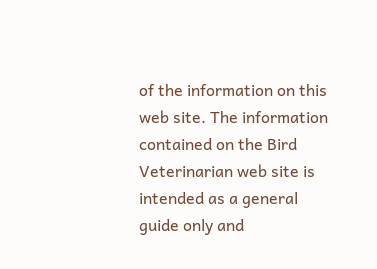of the information on this web site. The information contained on the Bird Veterinarian web site is intended as a general guide only and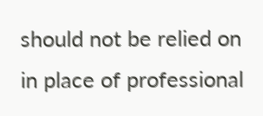should not be relied on in place of professional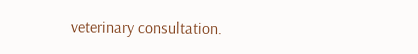veterinary consultation.